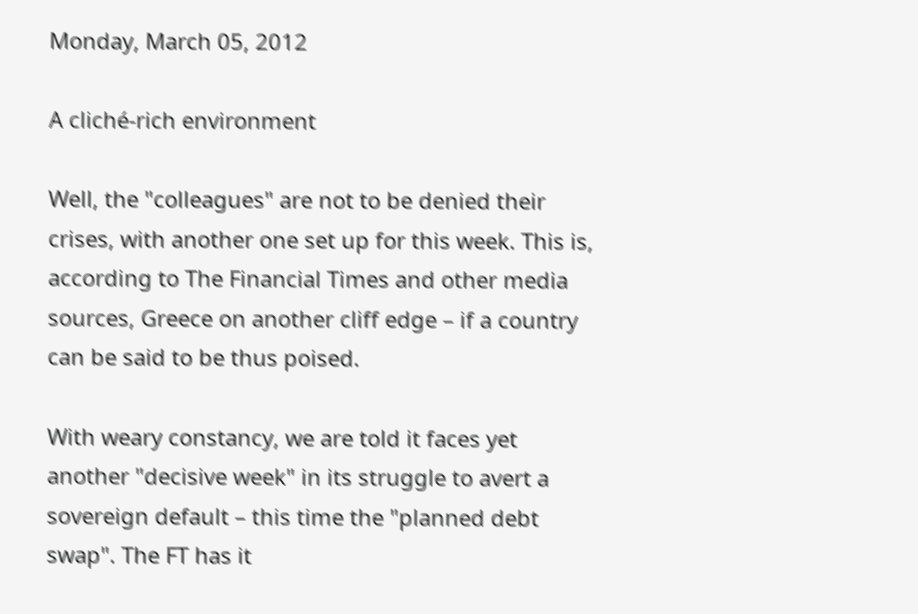Monday, March 05, 2012

A cliché-rich environment

Well, the "colleagues" are not to be denied their crises, with another one set up for this week. This is, according to The Financial Times and other media sources, Greece on another cliff edge – if a country can be said to be thus poised.

With weary constancy, we are told it faces yet another "decisive week" in its struggle to avert a sovereign default – this time the "planned debt swap". The FT has it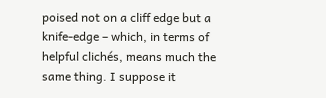poised not on a cliff edge but a knife-edge – which, in terms of helpful clichés, means much the same thing. I suppose it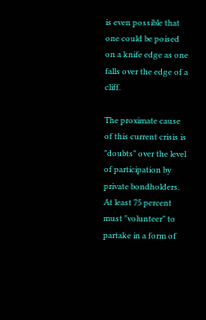is even possible that one could be poised on a knife edge as one falls over the edge of a cliff.

The proximate cause of this current crisis is "doubts" over the level of participation by private bondholders. At least 75 percent must "volunteer" to partake in a form of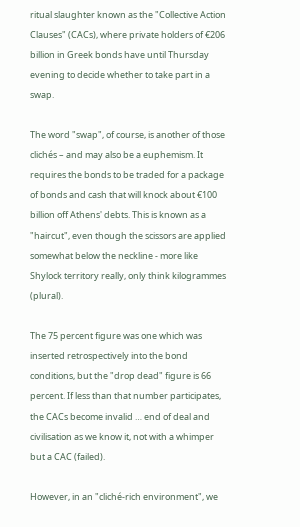ritual slaughter known as the "Collective Action Clauses" (CACs), where private holders of €206 billion in Greek bonds have until Thursday evening to decide whether to take part in a swap.

The word "swap", of course, is another of those clichés – and may also be a euphemism. It requires the bonds to be traded for a package of bonds and cash that will knock about €100 billion off Athens' debts. This is known as a "haircut", even though the scissors are applied somewhat below the neckline - more like Shylock territory really, only think kilogrammes (plural).

The 75 percent figure was one which was inserted retrospectively into the bond conditions, but the "drop dead" figure is 66 percent. If less than that number participates, the CACs become invalid … end of deal and civilisation as we know it, not with a whimper but a CAC (failed).

However, in an "cliché-rich environment", we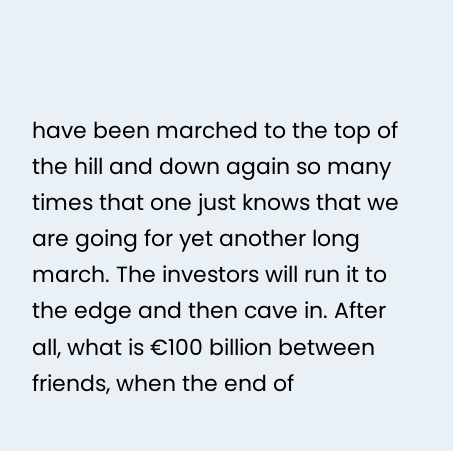have been marched to the top of the hill and down again so many times that one just knows that we are going for yet another long march. The investors will run it to the edge and then cave in. After all, what is €100 billion between friends, when the end of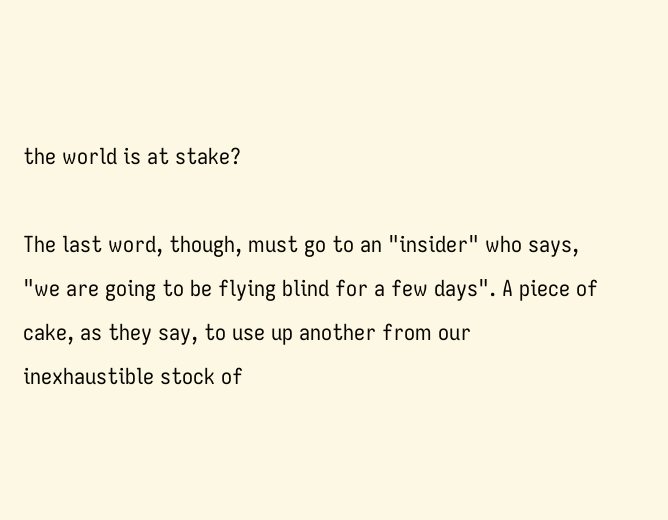the world is at stake?

The last word, though, must go to an "insider" who says, "we are going to be flying blind for a few days". A piece of cake, as they say, to use up another from our inexhaustible stock of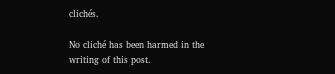clichés.

No cliché has been harmed in the writing of this post.